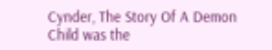Cynder, The Story Of A Demon Child was the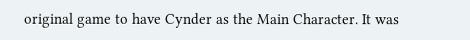original game to have Cynder as the Main Character. It was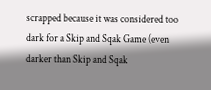scrapped because it was considered too dark for a Skip and Sqak Game (even darker than Skip and Sqak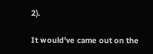2).

It would've came out on the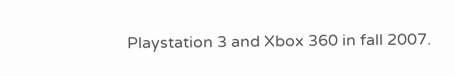Playstation 3 and Xbox 360 in fall 2007.